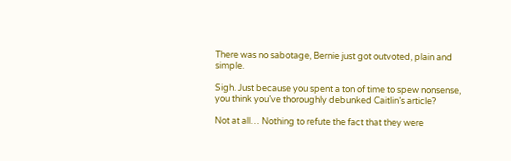There was no sabotage, Bernie just got outvoted, plain and simple.

Sigh. Just because you spent a ton of time to spew nonsense, you think you’ve thoroughly debunked Caitlin’s article?

Not at all… Nothing to refute the fact that they were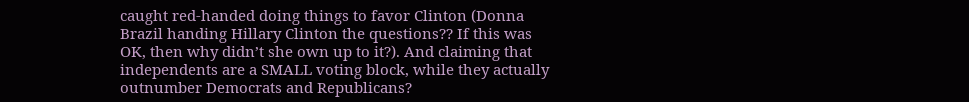caught red-handed doing things to favor Clinton (Donna Brazil handing Hillary Clinton the questions?? If this was OK, then why didn’t she own up to it?). And claiming that independents are a SMALL voting block, while they actually outnumber Democrats and Republicans?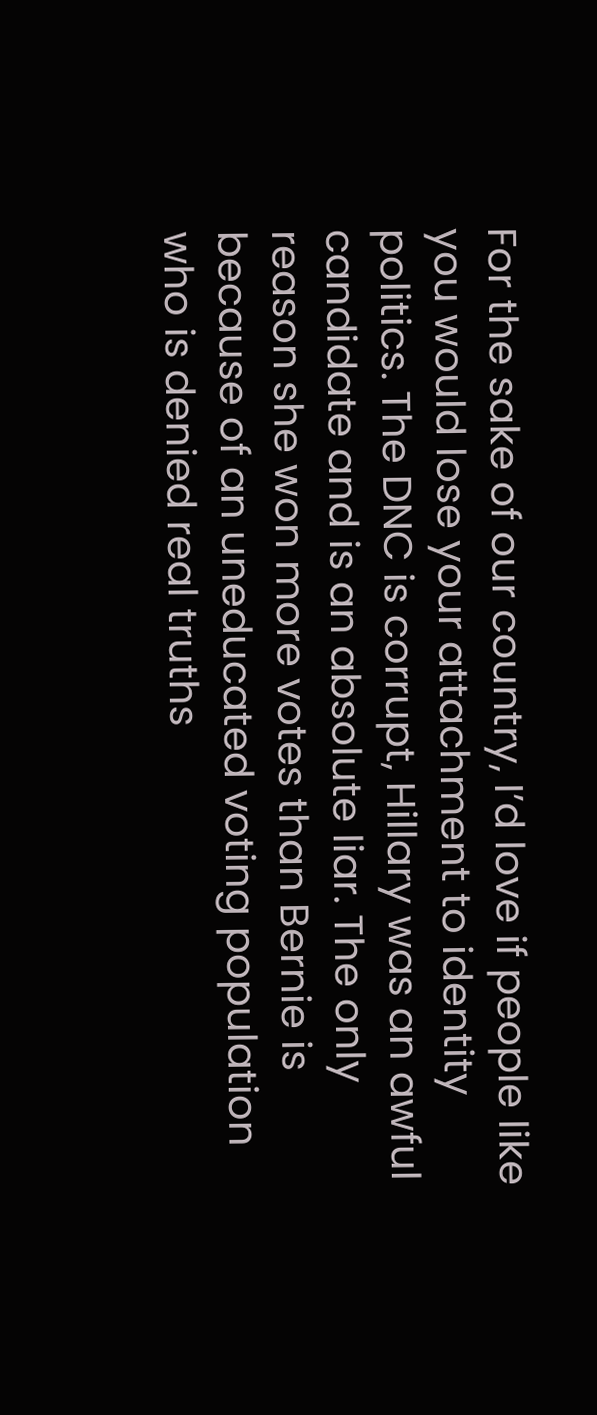For the sake of our country, I’d love if people like you would lose your attachment to identity politics. The DNC is corrupt, Hillary was an awful candidate and is an absolute liar. The only reason she won more votes than Bernie is because of an uneducated voting population who is denied real truths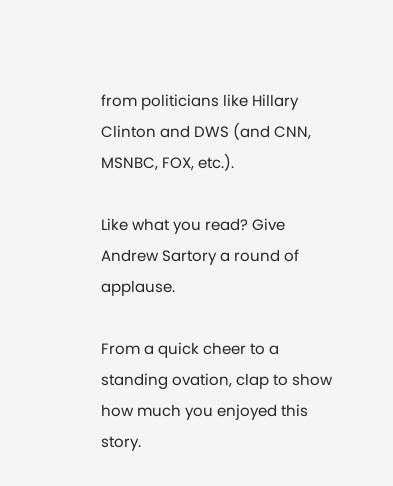from politicians like Hillary Clinton and DWS (and CNN, MSNBC, FOX, etc.).

Like what you read? Give Andrew Sartory a round of applause.

From a quick cheer to a standing ovation, clap to show how much you enjoyed this story.